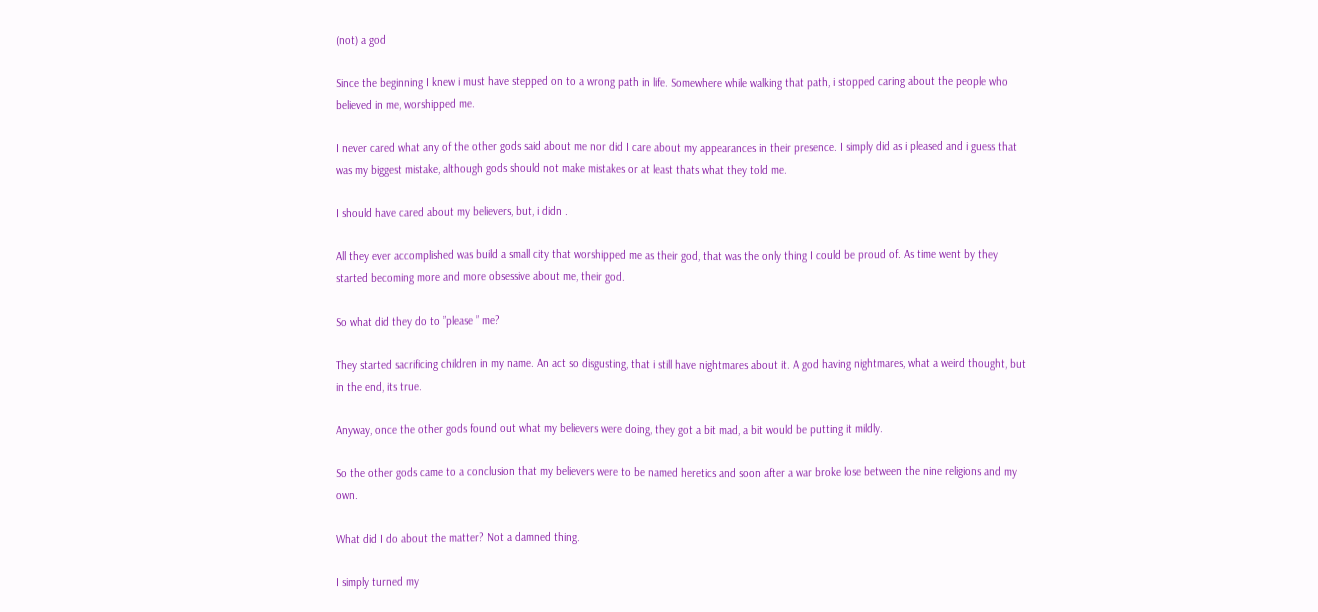(not) a god

Since the beginning I knew i must have stepped on to a wrong path in life. Somewhere while walking that path, i stopped caring about the people who believed in me, worshipped me.

I never cared what any of the other gods said about me nor did I care about my appearances in their presence. I simply did as i pleased and i guess that was my biggest mistake, although gods should not make mistakes or at least thats what they told me.

I should have cared about my believers, but, i didn .

All they ever accomplished was build a small city that worshipped me as their god, that was the only thing I could be proud of. As time went by they started becoming more and more obsessive about me, their god.

So what did they do to ”please ” me?

They started sacrificing children in my name. An act so disgusting, that i still have nightmares about it. A god having nightmares, what a weird thought, but in the end, its true.

Anyway, once the other gods found out what my believers were doing, they got a bit mad, a bit would be putting it mildly.

So the other gods came to a conclusion that my believers were to be named heretics and soon after a war broke lose between the nine religions and my own.

What did I do about the matter? Not a damned thing.

I simply turned my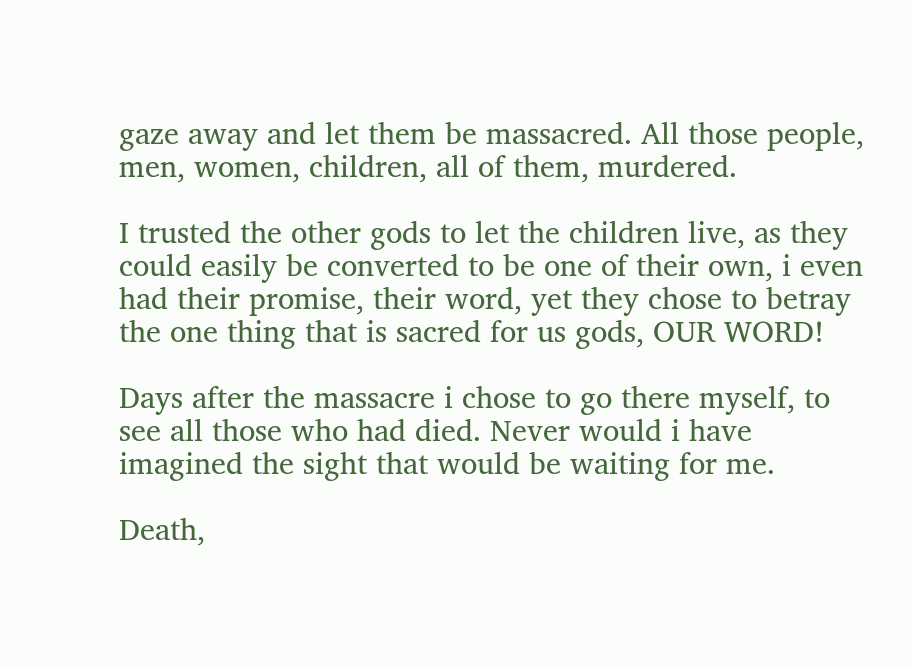gaze away and let them be massacred. All those people, men, women, children, all of them, murdered.

I trusted the other gods to let the children live, as they could easily be converted to be one of their own, i even had their promise, their word, yet they chose to betray the one thing that is sacred for us gods, OUR WORD!

Days after the massacre i chose to go there myself, to see all those who had died. Never would i have imagined the sight that would be waiting for me.

Death,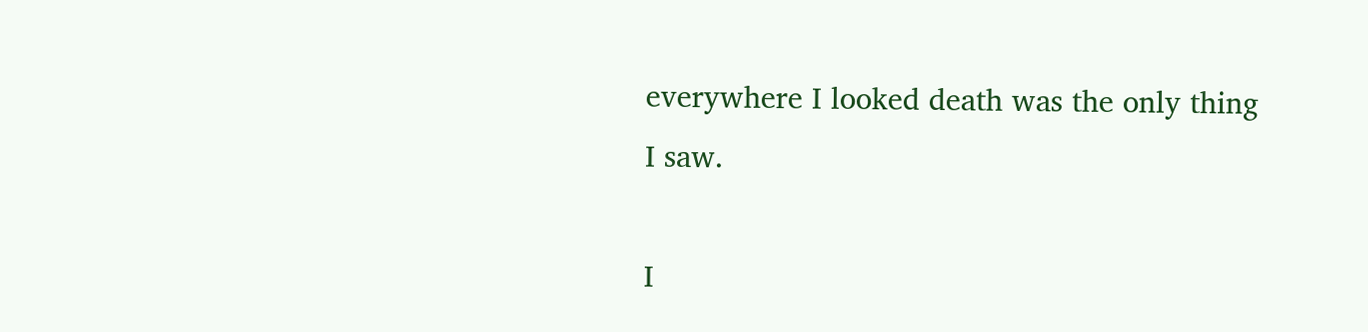everywhere I looked death was the only thing I saw.

I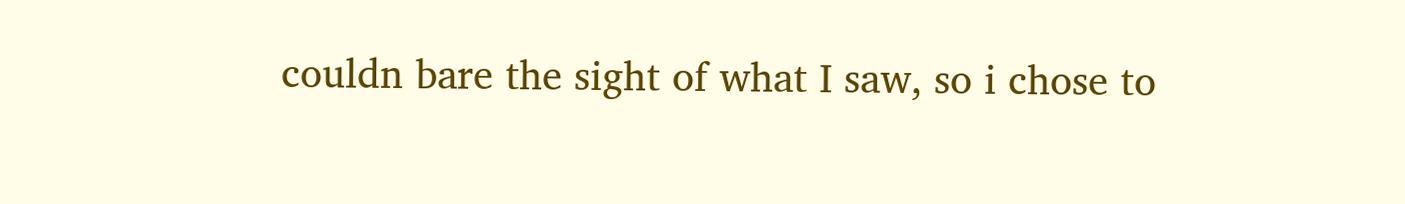couldn bare the sight of what I saw, so i chose to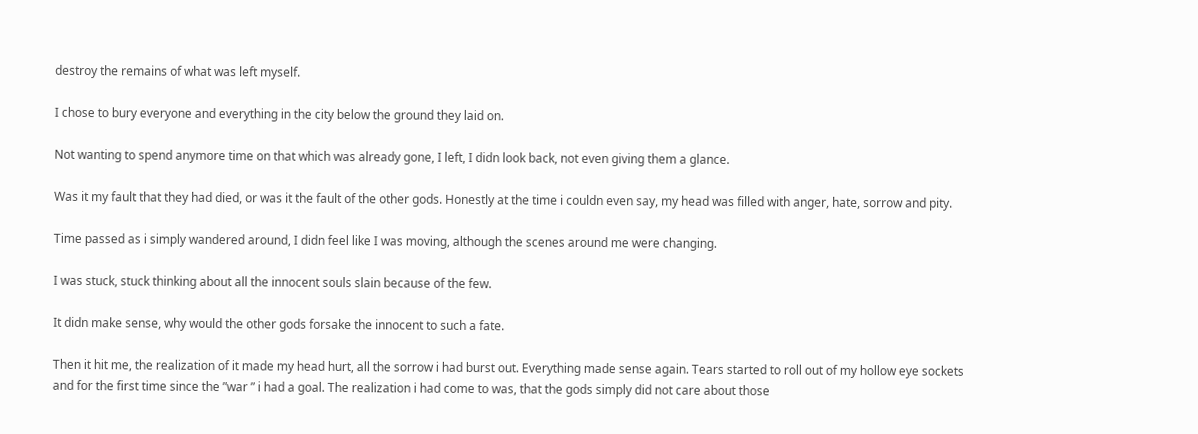destroy the remains of what was left myself.

I chose to bury everyone and everything in the city below the ground they laid on.

Not wanting to spend anymore time on that which was already gone, I left, I didn look back, not even giving them a glance.

Was it my fault that they had died, or was it the fault of the other gods. Honestly at the time i couldn even say, my head was filled with anger, hate, sorrow and pity.

Time passed as i simply wandered around, I didn feel like I was moving, although the scenes around me were changing.

I was stuck, stuck thinking about all the innocent souls slain because of the few.

It didn make sense, why would the other gods forsake the innocent to such a fate.

Then it hit me, the realization of it made my head hurt, all the sorrow i had burst out. Everything made sense again. Tears started to roll out of my hollow eye sockets and for the first time since the ”war ” i had a goal. The realization i had come to was, that the gods simply did not care about those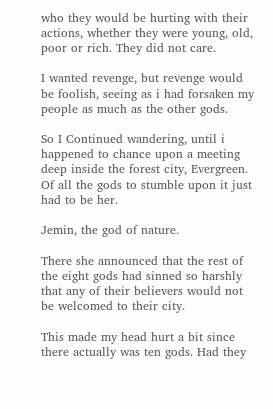who they would be hurting with their actions, whether they were young, old, poor or rich. They did not care.

I wanted revenge, but revenge would be foolish, seeing as i had forsaken my people as much as the other gods.

So I Continued wandering, until i happened to chance upon a meeting deep inside the forest city, Evergreen. Of all the gods to stumble upon it just had to be her.

Jemin, the god of nature.

There she announced that the rest of the eight gods had sinned so harshly that any of their believers would not be welcomed to their city.

This made my head hurt a bit since there actually was ten gods. Had they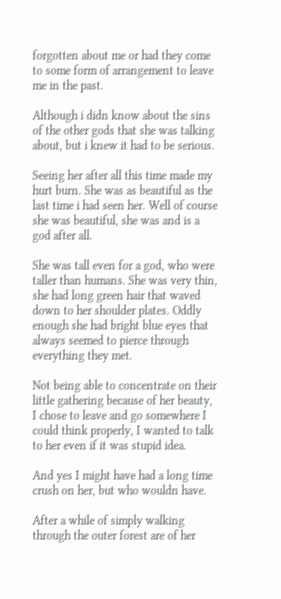forgotten about me or had they come to some form of arrangement to leave me in the past.

Although i didn know about the sins of the other gods that she was talking about, but i knew it had to be serious.

Seeing her after all this time made my hurt burn. She was as beautiful as the last time i had seen her. Well of course she was beautiful, she was and is a god after all.

She was tall even for a god, who were taller than humans. She was very thin, she had long green hair that waved down to her shoulder plates. Oddly enough she had bright blue eyes that always seemed to pierce through everything they met.

Not being able to concentrate on their little gathering because of her beauty, I chose to leave and go somewhere I could think properly, I wanted to talk to her even if it was stupid idea.

And yes I might have had a long time crush on her, but who wouldn have.

After a while of simply walking through the outer forest are of her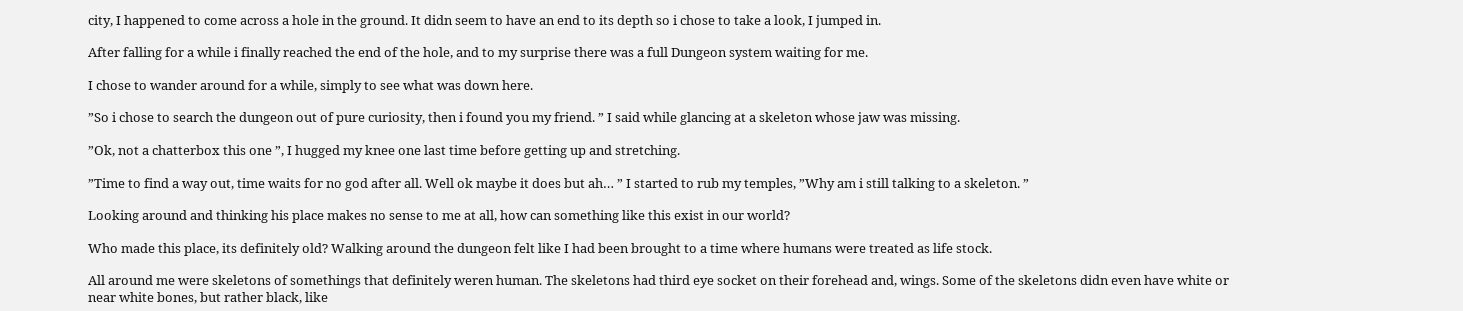city, I happened to come across a hole in the ground. It didn seem to have an end to its depth so i chose to take a look, I jumped in.

After falling for a while i finally reached the end of the hole, and to my surprise there was a full Dungeon system waiting for me.

I chose to wander around for a while, simply to see what was down here.

”So i chose to search the dungeon out of pure curiosity, then i found you my friend. ” I said while glancing at a skeleton whose jaw was missing.

”Ok, not a chatterbox this one ”, I hugged my knee one last time before getting up and stretching.

”Time to find a way out, time waits for no god after all. Well ok maybe it does but ah… ” I started to rub my temples, ”Why am i still talking to a skeleton. ”

Looking around and thinking his place makes no sense to me at all, how can something like this exist in our world?

Who made this place, its definitely old? Walking around the dungeon felt like I had been brought to a time where humans were treated as life stock.

All around me were skeletons of somethings that definitely weren human. The skeletons had third eye socket on their forehead and, wings. Some of the skeletons didn even have white or near white bones, but rather black, like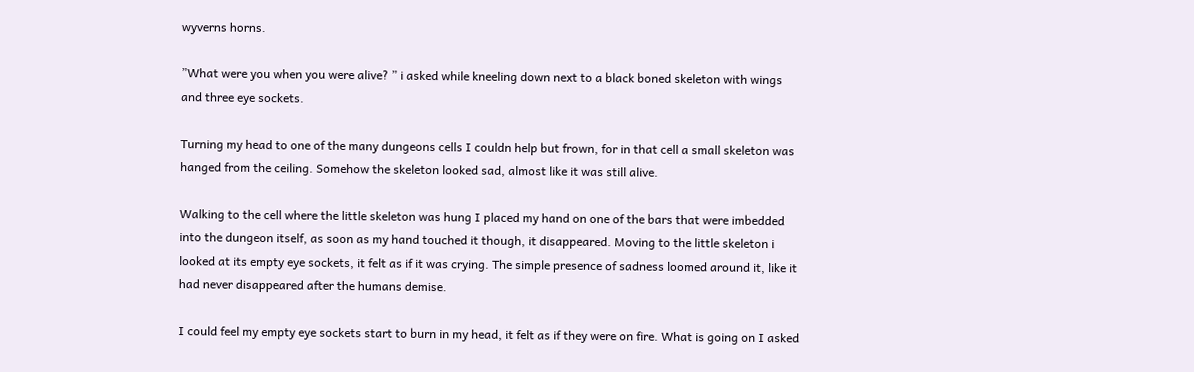wyverns horns.

”What were you when you were alive? ” i asked while kneeling down next to a black boned skeleton with wings and three eye sockets.

Turning my head to one of the many dungeons cells I couldn help but frown, for in that cell a small skeleton was hanged from the ceiling. Somehow the skeleton looked sad, almost like it was still alive.

Walking to the cell where the little skeleton was hung I placed my hand on one of the bars that were imbedded into the dungeon itself, as soon as my hand touched it though, it disappeared. Moving to the little skeleton i looked at its empty eye sockets, it felt as if it was crying. The simple presence of sadness loomed around it, like it had never disappeared after the humans demise.

I could feel my empty eye sockets start to burn in my head, it felt as if they were on fire. What is going on I asked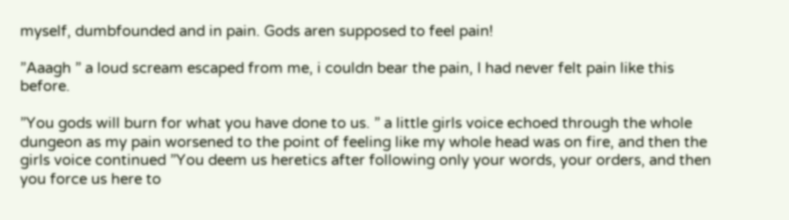myself, dumbfounded and in pain. Gods aren supposed to feel pain!

”Aaagh ” a loud scream escaped from me, i couldn bear the pain, I had never felt pain like this before.

”You gods will burn for what you have done to us. ” a little girls voice echoed through the whole dungeon as my pain worsened to the point of feeling like my whole head was on fire, and then the girls voice continued ”You deem us heretics after following only your words, your orders, and then you force us here to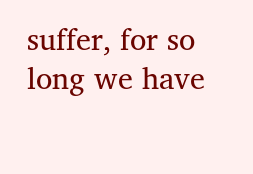suffer, for so long we have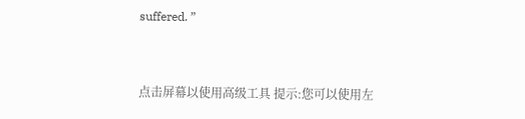suffered. ”


点击屏幕以使用高级工具 提示:您可以使用左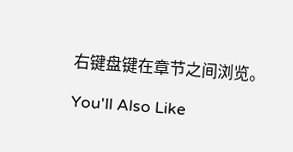右键盘键在章节之间浏览。

You'll Also Like